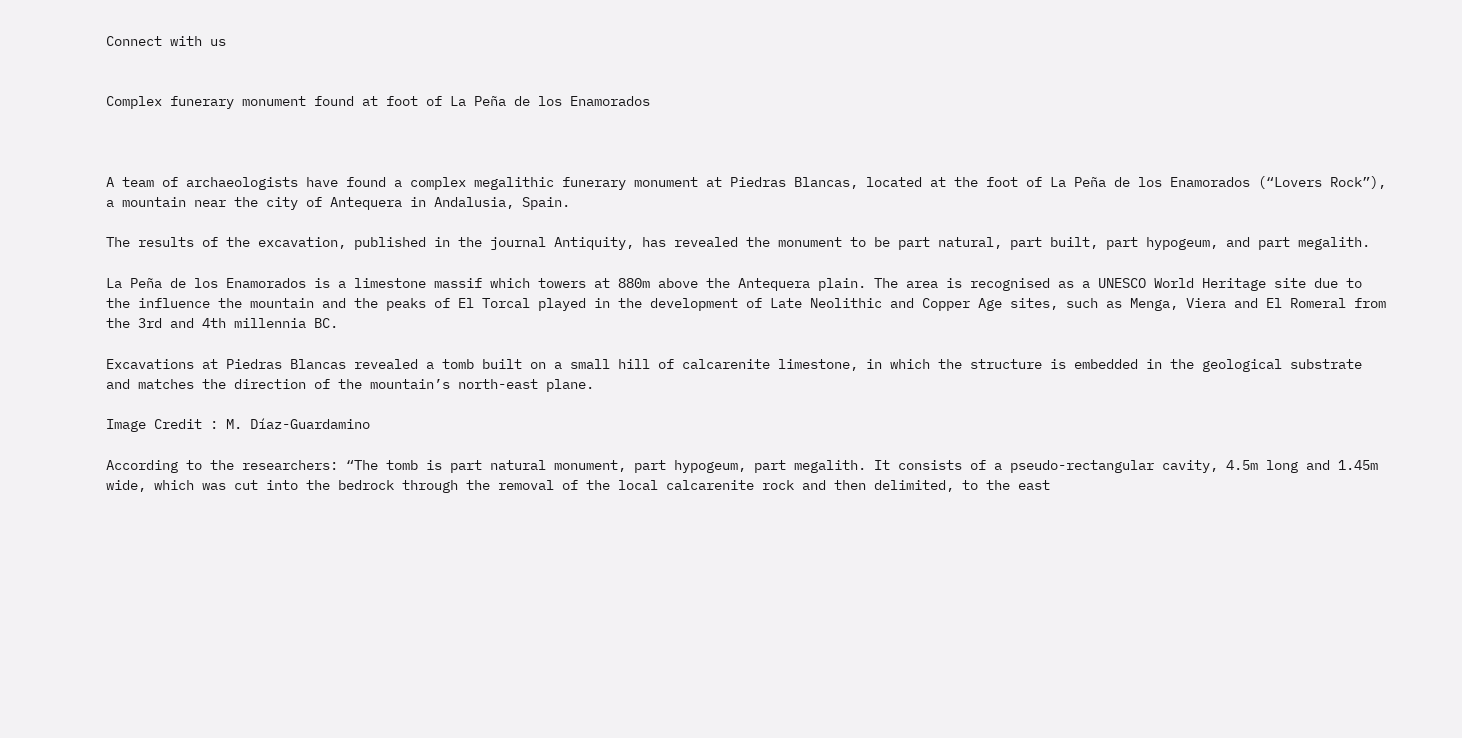Connect with us


Complex funerary monument found at foot of La Peña de los Enamorados



A team of archaeologists have found a complex megalithic funerary monument at Piedras Blancas, located at the foot of La Peña de los Enamorados (“Lovers Rock”), a mountain near the city of Antequera in Andalusia, Spain.

The results of the excavation, published in the journal Antiquity, has revealed the monument to be part natural, part built, part hypogeum, and part megalith.

La Peña de los Enamorados is a limestone massif which towers at 880m above the Antequera plain. The area is recognised as a UNESCO World Heritage site due to the influence the mountain and the peaks of El Torcal played in the development of Late Neolithic and Copper Age sites, such as Menga, Viera and El Romeral from the 3rd and 4th millennia BC.

Excavations at Piedras Blancas revealed a tomb built on a small hill of calcarenite limestone, in which the structure is embedded in the geological substrate and matches the direction of the mountain’s north-east plane.

Image Credit : M. Díaz-Guardamino

According to the researchers: “The tomb is part natural monument, part hypogeum, part megalith. It consists of a pseudo-rectangular cavity, 4.5m long and 1.45m wide, which was cut into the bedrock through the removal of the local calcarenite rock and then delimited, to the east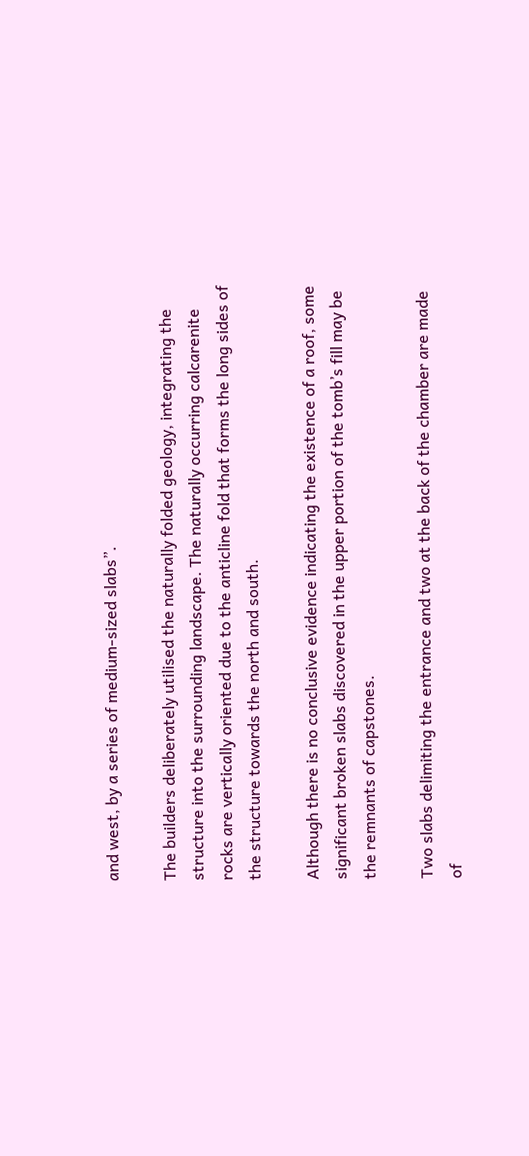and west, by a series of medium-sized slabs”.

The builders deliberately utilised the naturally folded geology, integrating the structure into the surrounding landscape. The naturally occurring calcarenite rocks are vertically oriented due to the anticline fold that forms the long sides of the structure towards the north and south.

Although there is no conclusive evidence indicating the existence of a roof, some significant broken slabs discovered in the upper portion of the tomb’s fill may be the remnants of capstones.

Two slabs delimiting the entrance and two at the back of the chamber are made of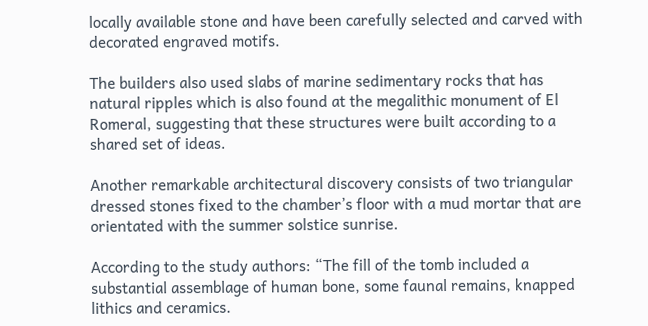locally available stone and have been carefully selected and carved with decorated engraved motifs.

The builders also used slabs of marine sedimentary rocks that has natural ripples which is also found at the megalithic monument of El Romeral, suggesting that these structures were built according to a shared set of ideas.

Another remarkable architectural discovery consists of two triangular dressed stones fixed to the chamber’s floor with a mud mortar that are orientated with the summer solstice sunrise.

According to the study authors: “The fill of the tomb included a substantial assemblage of human bone, some faunal remains, knapped lithics and ceramics.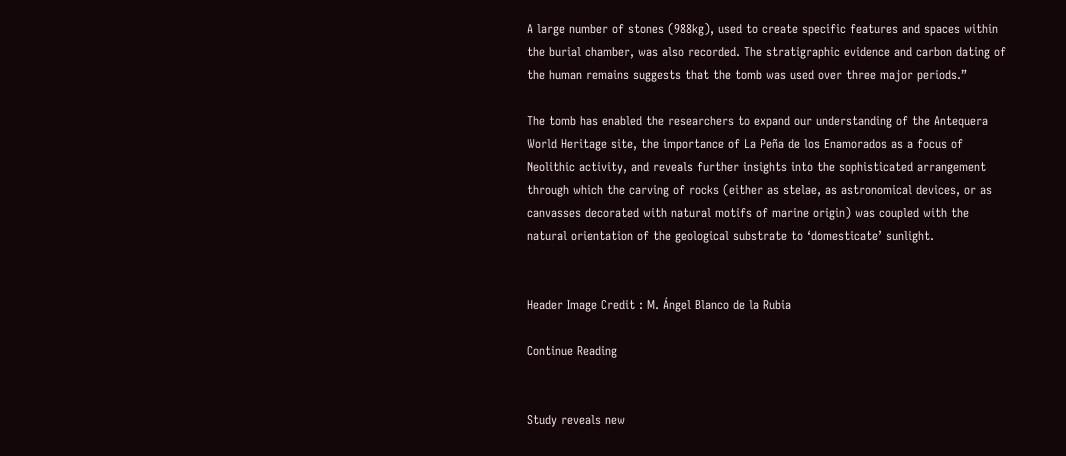A large number of stones (988kg), used to create specific features and spaces within the burial chamber, was also recorded. The stratigraphic evidence and carbon dating of the human remains suggests that the tomb was used over three major periods.”

The tomb has enabled the researchers to expand our understanding of the Antequera World Heritage site, the importance of La Peña de los Enamorados as a focus of Neolithic activity, and reveals further insights into the sophisticated arrangement through which the carving of rocks (either as stelae, as astronomical devices, or as canvasses decorated with natural motifs of marine origin) was coupled with the natural orientation of the geological substrate to ‘domesticate’ sunlight.


Header Image Credit : M. Ángel Blanco de la Rubia

Continue Reading


Study reveals new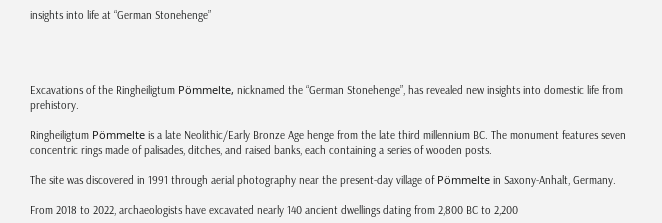insights into life at “German Stonehenge”




Excavations of the Ringheiligtum Pömmelte, nicknamed the “German Stonehenge”, has revealed new insights into domestic life from prehistory.

Ringheiligtum Pömmelte is a late Neolithic/Early Bronze Age henge from the late third millennium BC. The monument features seven concentric rings made of palisades, ditches, and raised banks, each containing a series of wooden posts.

The site was discovered in 1991 through aerial photography near the present-day village of Pömmelte in Saxony-Anhalt, Germany.

From 2018 to 2022, archaeologists have excavated nearly 140 ancient dwellings dating from 2,800 BC to 2,200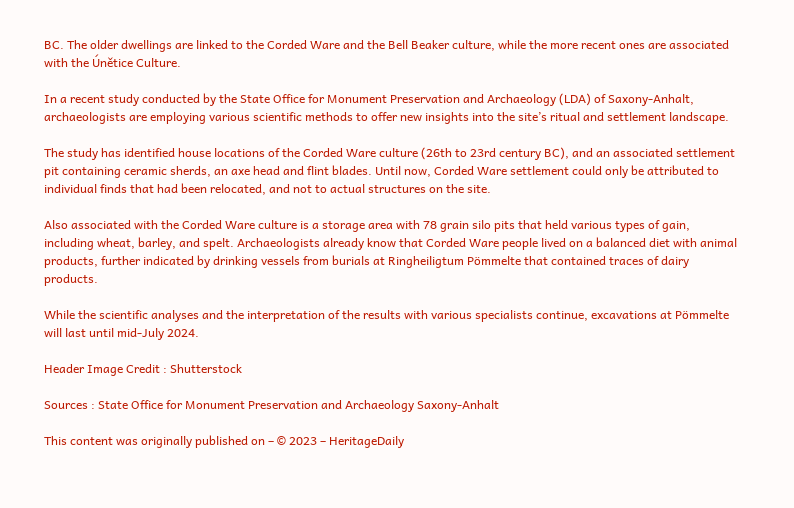BC. The older dwellings are linked to the Corded Ware and the Bell Beaker culture, while the more recent ones are associated with the Únětice Culture.

In a recent study conducted by the State Office for Monument Preservation and Archaeology (LDA) of Saxony-Anhalt, archaeologists are employing various scientific methods to offer new insights into the site’s ritual and settlement landscape.

The study has identified house locations of the Corded Ware culture (26th to 23rd century BC), and an associated settlement pit containing ceramic sherds, an axe head and flint blades. Until now, Corded Ware settlement could only be attributed to individual finds that had been relocated, and not to actual structures on the site.

Also associated with the Corded Ware culture is a storage area with 78 grain silo pits that held various types of gain, including wheat, barley, and spelt. Archaeologists already know that Corded Ware people lived on a balanced diet with animal products, further indicated by drinking vessels from burials at Ringheiligtum Pömmelte that contained traces of dairy products.

While the scientific analyses and the interpretation of the results with various specialists continue, excavations at Pömmelte will last until mid-July 2024.

Header Image Credit : Shutterstock

Sources : State Office for Monument Preservation and Archaeology Saxony-Anhalt

This content was originally published on – © 2023 – HeritageDaily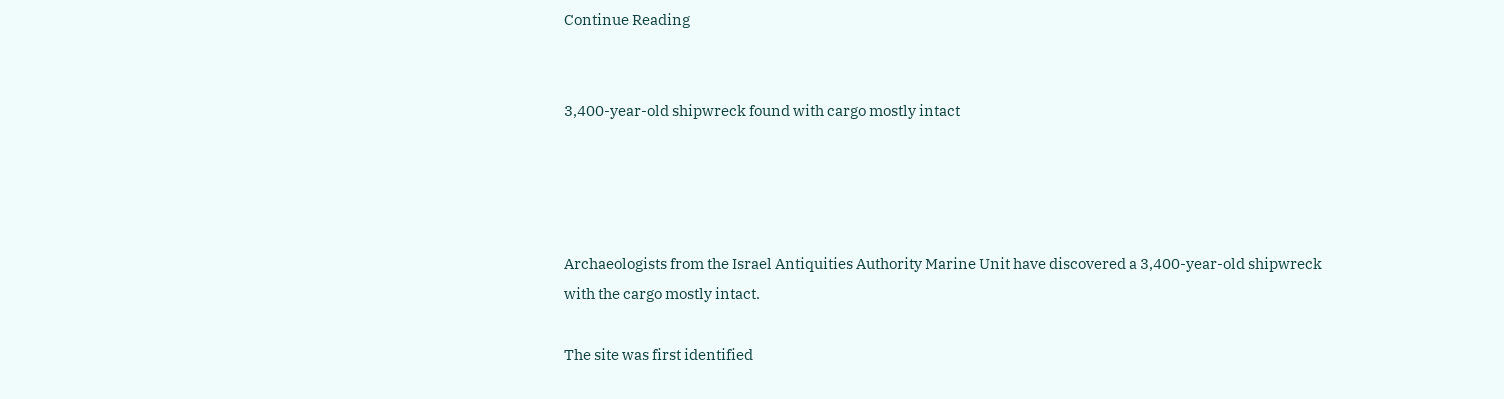Continue Reading


3,400-year-old shipwreck found with cargo mostly intact




Archaeologists from the Israel Antiquities Authority Marine Unit have discovered a 3,400-year-old shipwreck with the cargo mostly intact.

The site was first identified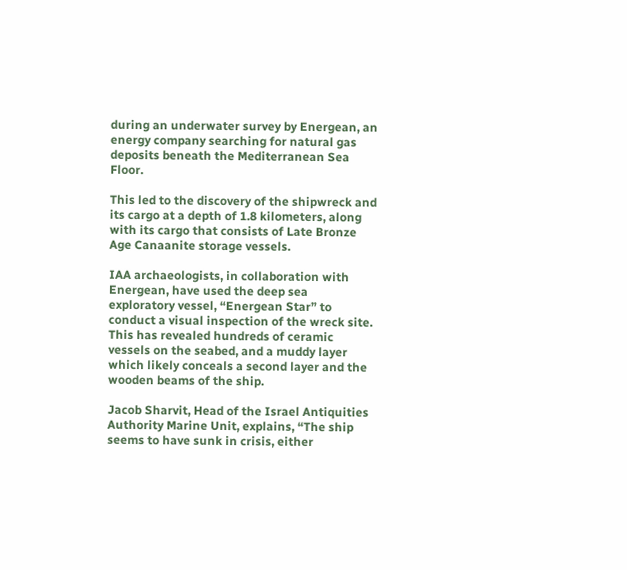during an underwater survey by Energean, an energy company searching for natural gas deposits beneath the Mediterranean Sea Floor.

This led to the discovery of the shipwreck and its cargo at a depth of 1.8 kilometers, along with its cargo that consists of Late Bronze Age Canaanite storage vessels.

IAA archaeologists, in collaboration with Energean, have used the deep sea exploratory vessel, “Energean Star” to conduct a visual inspection of the wreck site. This has revealed hundreds of ceramic vessels on the seabed, and a muddy layer which likely conceals a second layer and the wooden beams of the ship.

Jacob Sharvit, Head of the Israel Antiquities Authority Marine Unit, explains, “The ship seems to have sunk in crisis, either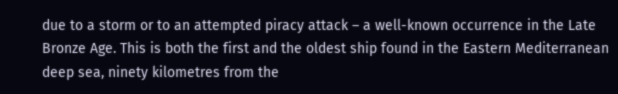due to a storm or to an attempted piracy attack – a well-known occurrence in the Late Bronze Age. This is both the first and the oldest ship found in the Eastern Mediterranean deep sea, ninety kilometres from the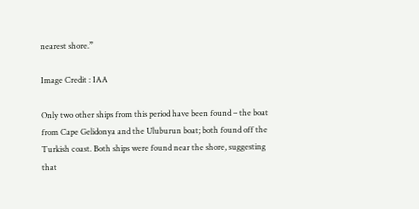nearest shore.”

Image Credit : IAA

Only two other ships from this period have been found – the boat from Cape Gelidonya and the Uluburun boat; both found off the Turkish coast. Both ships were found near the shore, suggesting that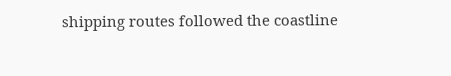shipping routes followed the coastline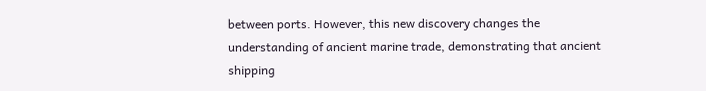between ports. However, this new discovery changes the understanding of ancient marine trade, demonstrating that ancient shipping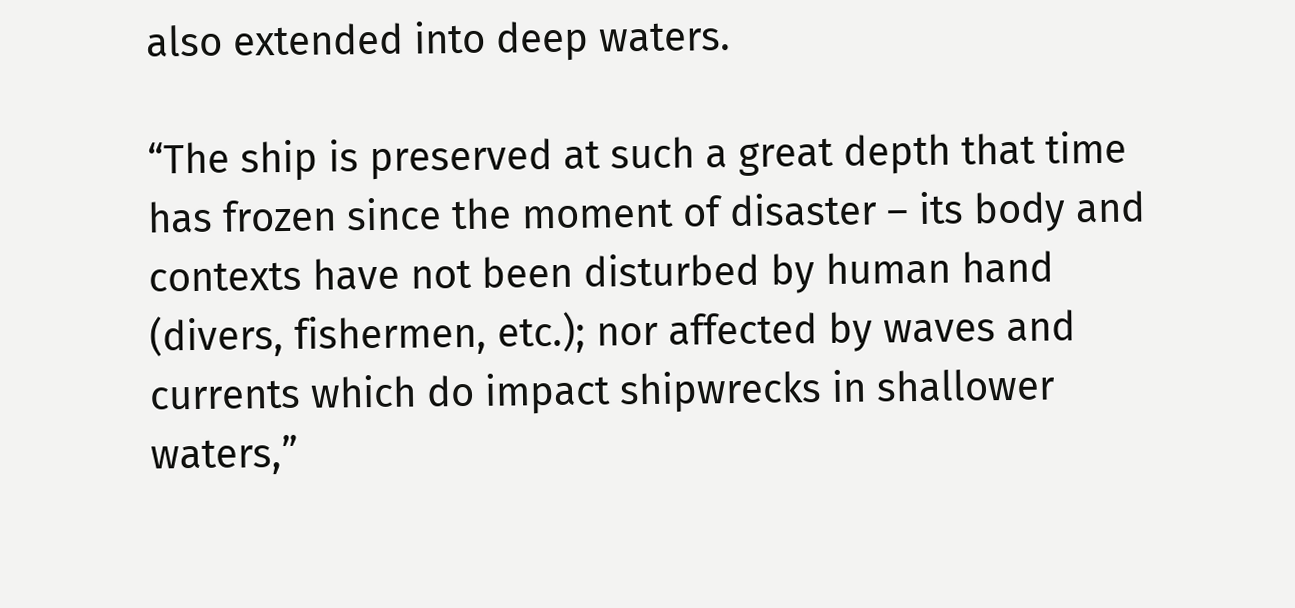also extended into deep waters.

“The ship is preserved at such a great depth that time has frozen since the moment of disaster – its body and contexts have not been disturbed by human hand (divers, fishermen, etc.); nor affected by waves and currents which do impact shipwrecks in shallower waters,”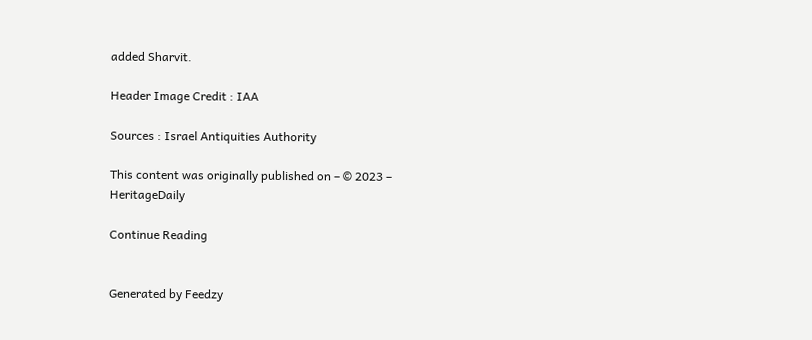added Sharvit.

Header Image Credit : IAA

Sources : Israel Antiquities Authority

This content was originally published on – © 2023 – HeritageDaily

Continue Reading


Generated by Feedzy